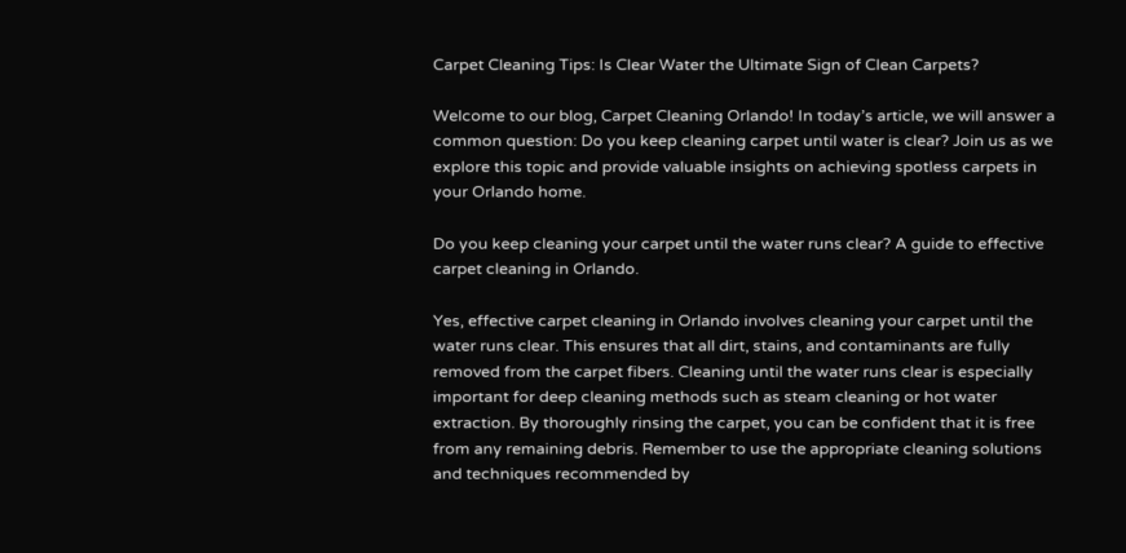Carpet Cleaning Tips: Is Clear Water the Ultimate Sign of Clean Carpets?

Welcome to our blog, Carpet Cleaning Orlando! In today’s article, we will answer a common question: Do you keep cleaning carpet until water is clear? Join us as we explore this topic and provide valuable insights on achieving spotless carpets in your Orlando home.

Do you keep cleaning your carpet until the water runs clear? A guide to effective carpet cleaning in Orlando.

Yes, effective carpet cleaning in Orlando involves cleaning your carpet until the water runs clear. This ensures that all dirt, stains, and contaminants are fully removed from the carpet fibers. Cleaning until the water runs clear is especially important for deep cleaning methods such as steam cleaning or hot water extraction. By thoroughly rinsing the carpet, you can be confident that it is free from any remaining debris. Remember to use the appropriate cleaning solutions and techniques recommended by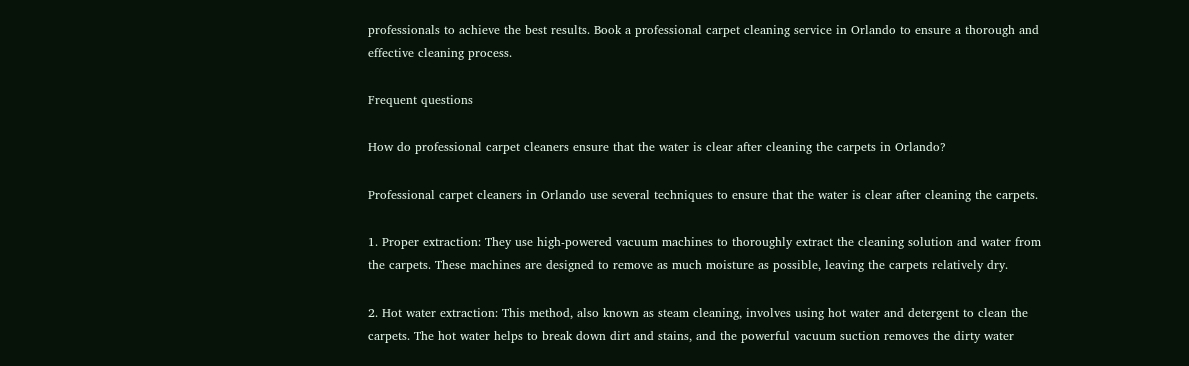professionals to achieve the best results. Book a professional carpet cleaning service in Orlando to ensure a thorough and effective cleaning process.

Frequent questions

How do professional carpet cleaners ensure that the water is clear after cleaning the carpets in Orlando?

Professional carpet cleaners in Orlando use several techniques to ensure that the water is clear after cleaning the carpets.

1. Proper extraction: They use high-powered vacuum machines to thoroughly extract the cleaning solution and water from the carpets. These machines are designed to remove as much moisture as possible, leaving the carpets relatively dry.

2. Hot water extraction: This method, also known as steam cleaning, involves using hot water and detergent to clean the carpets. The hot water helps to break down dirt and stains, and the powerful vacuum suction removes the dirty water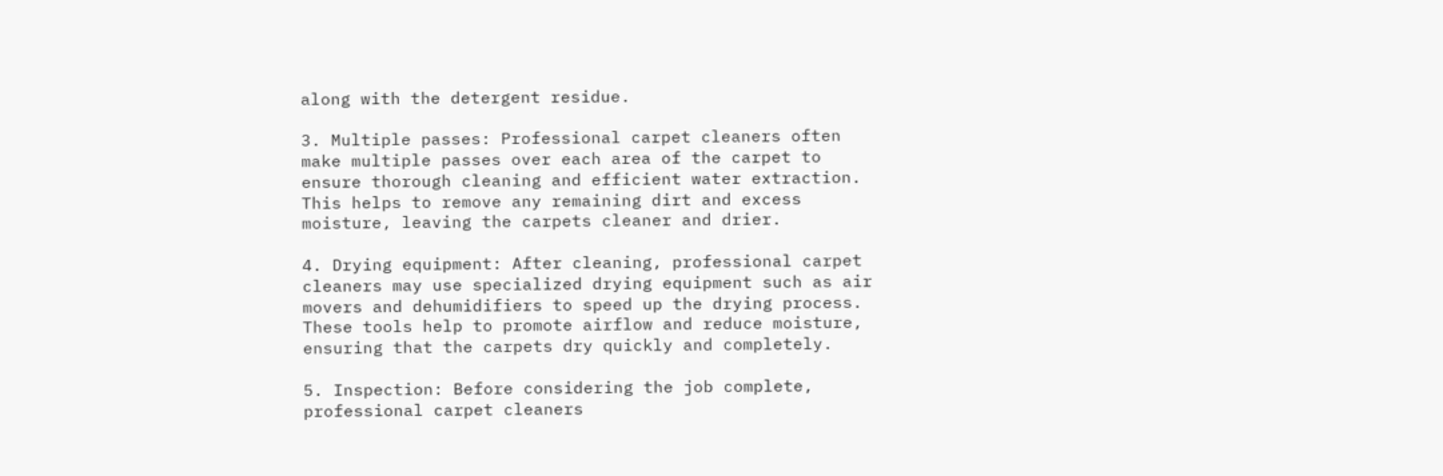along with the detergent residue.

3. Multiple passes: Professional carpet cleaners often make multiple passes over each area of the carpet to ensure thorough cleaning and efficient water extraction. This helps to remove any remaining dirt and excess moisture, leaving the carpets cleaner and drier.

4. Drying equipment: After cleaning, professional carpet cleaners may use specialized drying equipment such as air movers and dehumidifiers to speed up the drying process. These tools help to promote airflow and reduce moisture, ensuring that the carpets dry quickly and completely.

5. Inspection: Before considering the job complete, professional carpet cleaners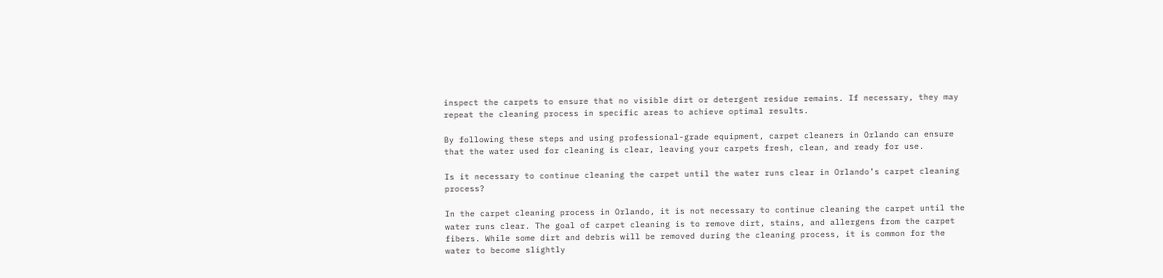inspect the carpets to ensure that no visible dirt or detergent residue remains. If necessary, they may repeat the cleaning process in specific areas to achieve optimal results.

By following these steps and using professional-grade equipment, carpet cleaners in Orlando can ensure that the water used for cleaning is clear, leaving your carpets fresh, clean, and ready for use.

Is it necessary to continue cleaning the carpet until the water runs clear in Orlando’s carpet cleaning process?

In the carpet cleaning process in Orlando, it is not necessary to continue cleaning the carpet until the water runs clear. The goal of carpet cleaning is to remove dirt, stains, and allergens from the carpet fibers. While some dirt and debris will be removed during the cleaning process, it is common for the water to become slightly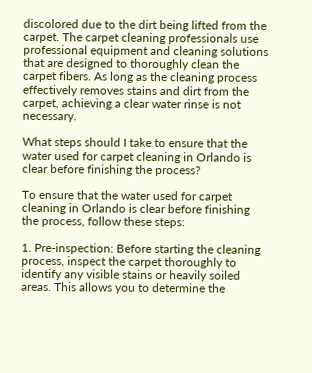discolored due to the dirt being lifted from the carpet. The carpet cleaning professionals use professional equipment and cleaning solutions that are designed to thoroughly clean the carpet fibers. As long as the cleaning process effectively removes stains and dirt from the carpet, achieving a clear water rinse is not necessary.

What steps should I take to ensure that the water used for carpet cleaning in Orlando is clear before finishing the process?

To ensure that the water used for carpet cleaning in Orlando is clear before finishing the process, follow these steps:

1. Pre-inspection: Before starting the cleaning process, inspect the carpet thoroughly to identify any visible stains or heavily soiled areas. This allows you to determine the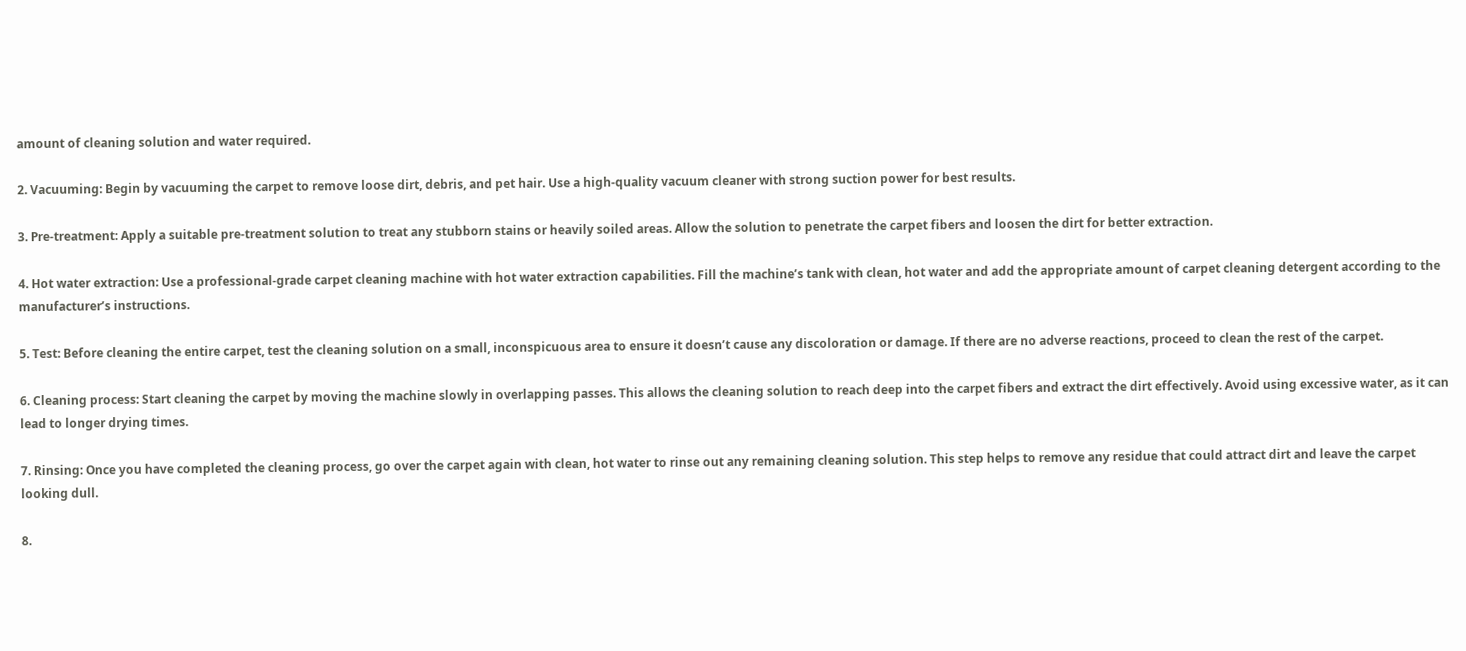amount of cleaning solution and water required.

2. Vacuuming: Begin by vacuuming the carpet to remove loose dirt, debris, and pet hair. Use a high-quality vacuum cleaner with strong suction power for best results.

3. Pre-treatment: Apply a suitable pre-treatment solution to treat any stubborn stains or heavily soiled areas. Allow the solution to penetrate the carpet fibers and loosen the dirt for better extraction.

4. Hot water extraction: Use a professional-grade carpet cleaning machine with hot water extraction capabilities. Fill the machine’s tank with clean, hot water and add the appropriate amount of carpet cleaning detergent according to the manufacturer’s instructions.

5. Test: Before cleaning the entire carpet, test the cleaning solution on a small, inconspicuous area to ensure it doesn’t cause any discoloration or damage. If there are no adverse reactions, proceed to clean the rest of the carpet.

6. Cleaning process: Start cleaning the carpet by moving the machine slowly in overlapping passes. This allows the cleaning solution to reach deep into the carpet fibers and extract the dirt effectively. Avoid using excessive water, as it can lead to longer drying times.

7. Rinsing: Once you have completed the cleaning process, go over the carpet again with clean, hot water to rinse out any remaining cleaning solution. This step helps to remove any residue that could attract dirt and leave the carpet looking dull.

8.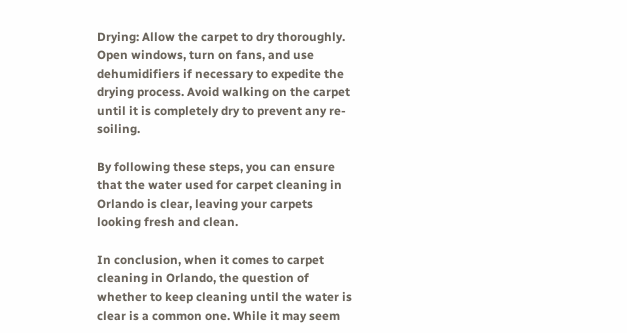Drying: Allow the carpet to dry thoroughly. Open windows, turn on fans, and use dehumidifiers if necessary to expedite the drying process. Avoid walking on the carpet until it is completely dry to prevent any re-soiling.

By following these steps, you can ensure that the water used for carpet cleaning in Orlando is clear, leaving your carpets looking fresh and clean.

In conclusion, when it comes to carpet cleaning in Orlando, the question of whether to keep cleaning until the water is clear is a common one. While it may seem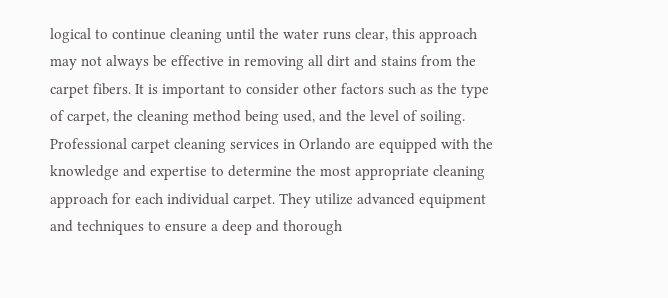logical to continue cleaning until the water runs clear, this approach may not always be effective in removing all dirt and stains from the carpet fibers. It is important to consider other factors such as the type of carpet, the cleaning method being used, and the level of soiling. Professional carpet cleaning services in Orlando are equipped with the knowledge and expertise to determine the most appropriate cleaning approach for each individual carpet. They utilize advanced equipment and techniques to ensure a deep and thorough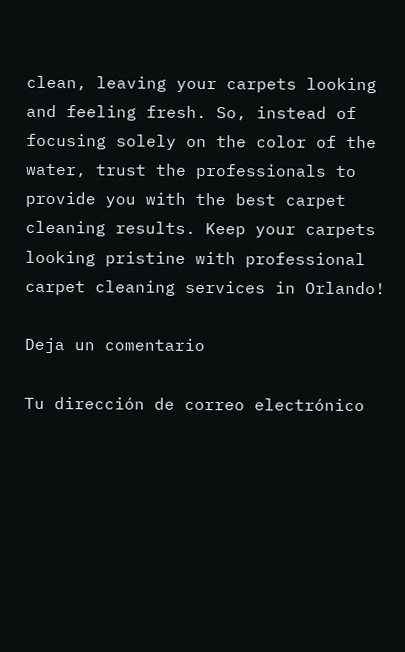clean, leaving your carpets looking and feeling fresh. So, instead of focusing solely on the color of the water, trust the professionals to provide you with the best carpet cleaning results. Keep your carpets looking pristine with professional carpet cleaning services in Orlando!

Deja un comentario

Tu dirección de correo electrónico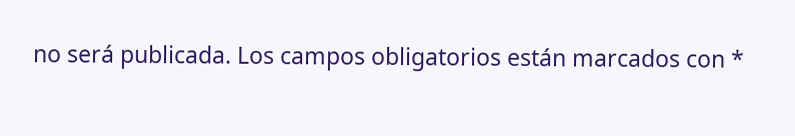no será publicada. Los campos obligatorios están marcados con *